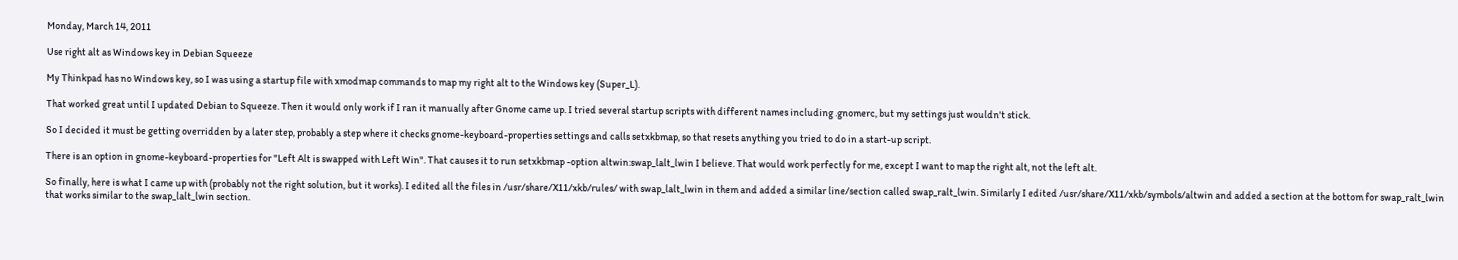Monday, March 14, 2011

Use right alt as Windows key in Debian Squeeze

My Thinkpad has no Windows key, so I was using a startup file with xmodmap commands to map my right alt to the Windows key (Super_L).

That worked great until I updated Debian to Squeeze. Then it would only work if I ran it manually after Gnome came up. I tried several startup scripts with different names including .gnomerc, but my settings just wouldn't stick.

So I decided it must be getting overridden by a later step, probably a step where it checks gnome-keyboard-properties settings and calls setxkbmap, so that resets anything you tried to do in a start-up script.

There is an option in gnome-keyboard-properties for "Left Alt is swapped with Left Win". That causes it to run setxkbmap -option altwin:swap_lalt_lwin I believe. That would work perfectly for me, except I want to map the right alt, not the left alt.

So finally, here is what I came up with (probably not the right solution, but it works). I edited all the files in /usr/share/X11/xkb/rules/ with swap_lalt_lwin in them and added a similar line/section called swap_ralt_lwin. Similarly I edited /usr/share/X11/xkb/symbols/altwin and added a section at the bottom for swap_ralt_lwin that works similar to the swap_lalt_lwin section.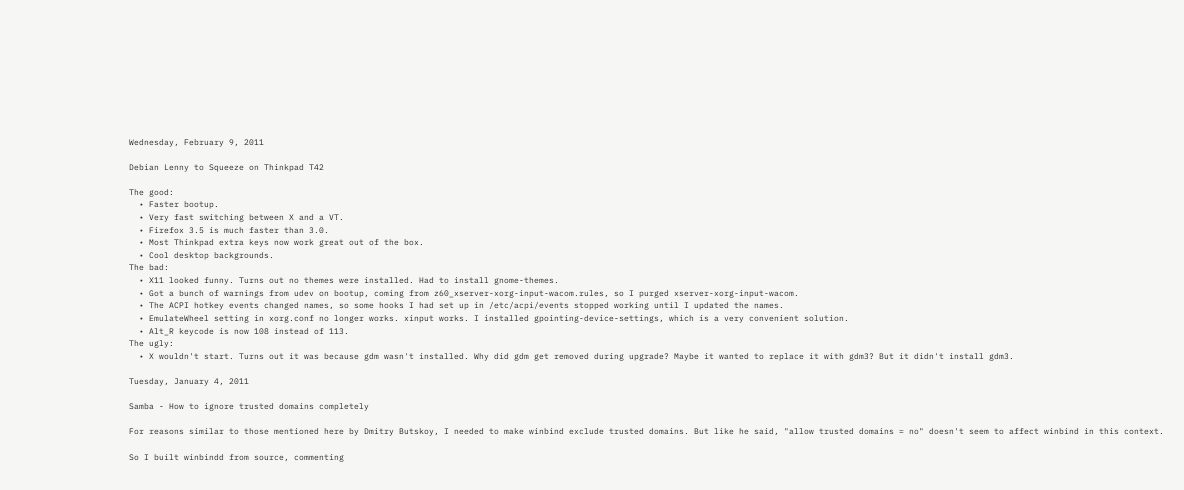Wednesday, February 9, 2011

Debian Lenny to Squeeze on Thinkpad T42

The good:
  • Faster bootup.
  • Very fast switching between X and a VT.
  • Firefox 3.5 is much faster than 3.0.
  • Most Thinkpad extra keys now work great out of the box.
  • Cool desktop backgrounds.
The bad:
  • X11 looked funny. Turns out no themes were installed. Had to install gnome-themes.
  • Got a bunch of warnings from udev on bootup, coming from z60_xserver-xorg-input-wacom.rules, so I purged xserver-xorg-input-wacom.
  • The ACPI hotkey events changed names, so some hooks I had set up in /etc/acpi/events stopped working until I updated the names.
  • EmulateWheel setting in xorg.conf no longer works. xinput works. I installed gpointing-device-settings, which is a very convenient solution.
  • Alt_R keycode is now 108 instead of 113.
The ugly:
  • X wouldn't start. Turns out it was because gdm wasn't installed. Why did gdm get removed during upgrade? Maybe it wanted to replace it with gdm3? But it didn't install gdm3.

Tuesday, January 4, 2011

Samba - How to ignore trusted domains completely

For reasons similar to those mentioned here by Dmitry Butskoy, I needed to make winbind exclude trusted domains. But like he said, "allow trusted domains = no" doesn't seem to affect winbind in this context.

So I built winbindd from source, commenting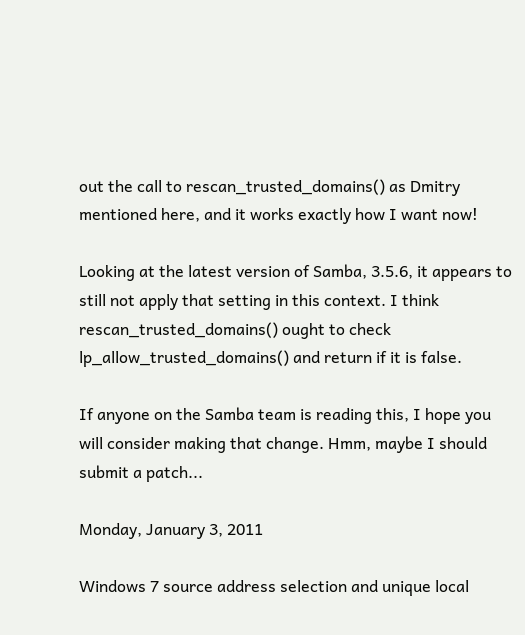out the call to rescan_trusted_domains() as Dmitry mentioned here, and it works exactly how I want now!

Looking at the latest version of Samba, 3.5.6, it appears to still not apply that setting in this context. I think rescan_trusted_domains() ought to check lp_allow_trusted_domains() and return if it is false.

If anyone on the Samba team is reading this, I hope you will consider making that change. Hmm, maybe I should submit a patch...

Monday, January 3, 2011

Windows 7 source address selection and unique local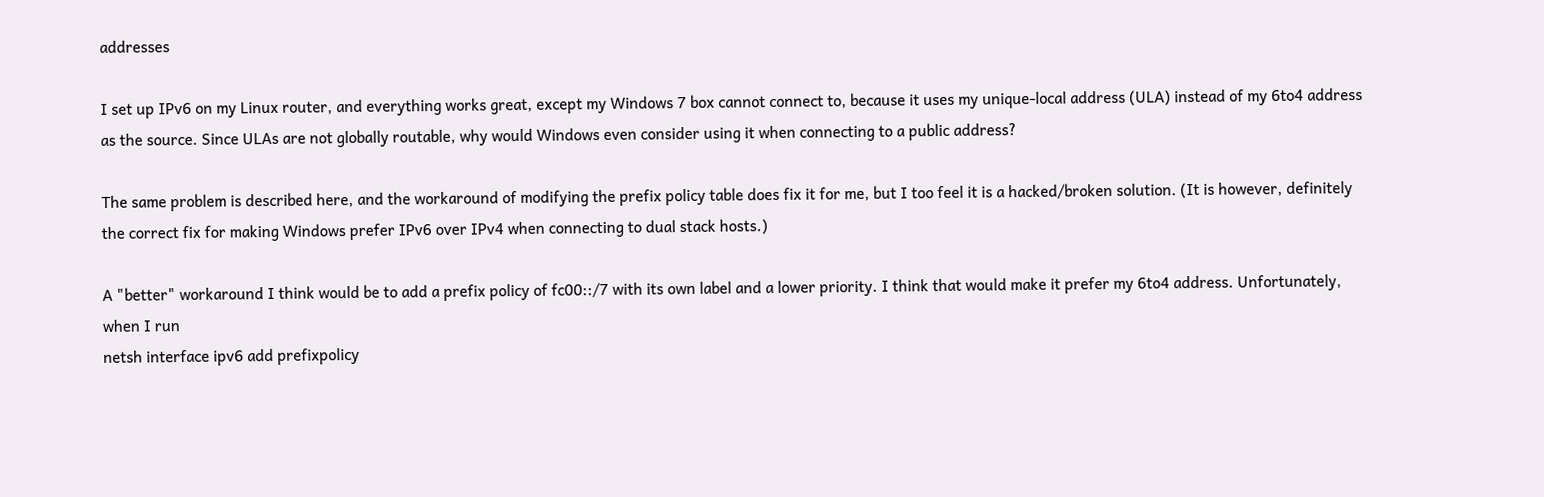addresses

I set up IPv6 on my Linux router, and everything works great, except my Windows 7 box cannot connect to, because it uses my unique-local address (ULA) instead of my 6to4 address as the source. Since ULAs are not globally routable, why would Windows even consider using it when connecting to a public address?

The same problem is described here, and the workaround of modifying the prefix policy table does fix it for me, but I too feel it is a hacked/broken solution. (It is however, definitely the correct fix for making Windows prefer IPv6 over IPv4 when connecting to dual stack hosts.)

A "better" workaround I think would be to add a prefix policy of fc00::/7 with its own label and a lower priority. I think that would make it prefer my 6to4 address. Unfortunately, when I run
netsh interface ipv6 add prefixpolicy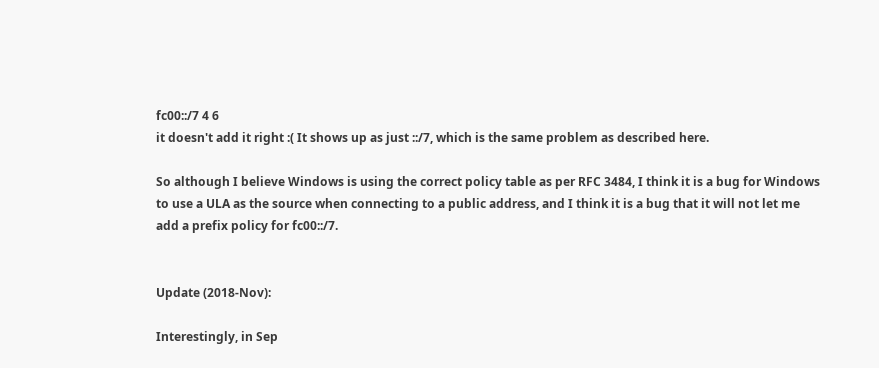fc00::/7 4 6
it doesn't add it right :( It shows up as just ::/7, which is the same problem as described here.

So although I believe Windows is using the correct policy table as per RFC 3484, I think it is a bug for Windows to use a ULA as the source when connecting to a public address, and I think it is a bug that it will not let me add a prefix policy for fc00::/7.


Update (2018-Nov):

Interestingly, in Sep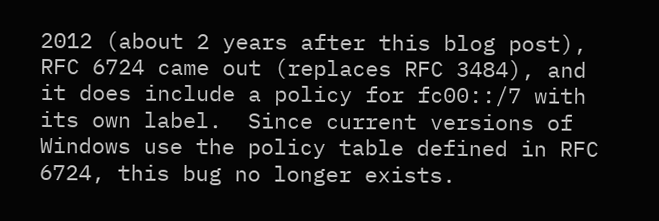2012 (about 2 years after this blog post), RFC 6724 came out (replaces RFC 3484), and it does include a policy for fc00::/7 with its own label.  Since current versions of Windows use the policy table defined in RFC 6724, this bug no longer exists.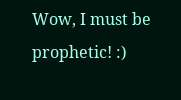Wow, I must be prophetic! :)